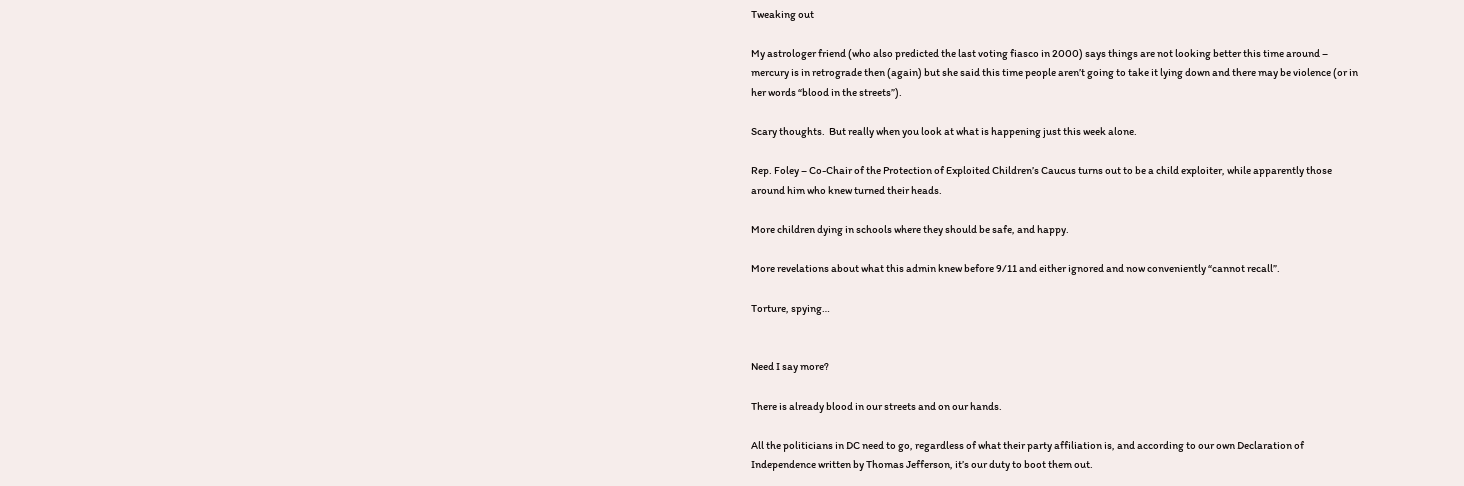Tweaking out

My astrologer friend (who also predicted the last voting fiasco in 2000) says things are not looking better this time around – mercury is in retrograde then (again) but she said this time people aren’t going to take it lying down and there may be violence (or in her words “blood in the streets”).

Scary thoughts.  But really when you look at what is happening just this week alone.

Rep. Foley – Co-Chair of the Protection of Exploited Children’s Caucus turns out to be a child exploiter, while apparently those around him who knew turned their heads.

More children dying in schools where they should be safe, and happy.

More revelations about what this admin knew before 9/11 and either ignored and now conveniently “cannot recall”.

Torture, spying…


Need I say more?

There is already blood in our streets and on our hands.

All the politicians in DC need to go, regardless of what their party affiliation is, and according to our own Declaration of Independence written by Thomas Jefferson, it’s our duty to boot them out.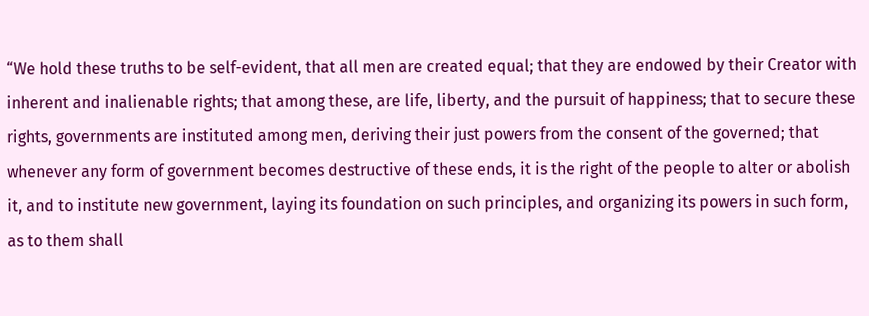“We hold these truths to be self-evident, that all men are created equal; that they are endowed by their Creator with inherent and inalienable rights; that among these, are life, liberty, and the pursuit of happiness; that to secure these rights, governments are instituted among men, deriving their just powers from the consent of the governed; that whenever any form of government becomes destructive of these ends, it is the right of the people to alter or abolish it, and to institute new government, laying its foundation on such principles, and organizing its powers in such form, as to them shall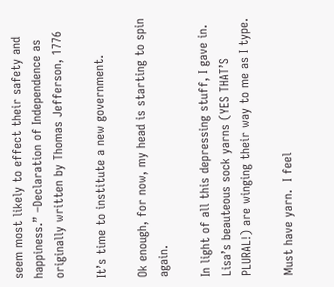seem most likely to effect their safety and happiness.” –Declaration of Independence as originally written by Thomas Jefferson, 1776

It’s time to institute a new government.

Ok enough, for now, my head is starting to spin again.

In light of all this depressing stuff, I gave in.  Lisa’s beauteous sock yarns (YES THAT’S PLURAL!) are winging their way to me as I type.

Must have yarn.  I feel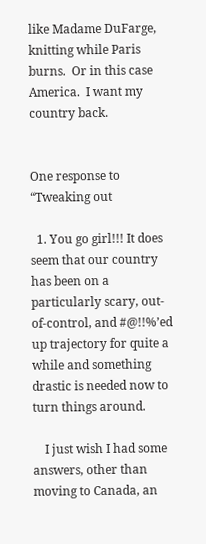like Madame DuFarge, knitting while Paris burns.  Or in this case America.  I want my country back.


One response to “Tweaking out

  1. You go girl!!! It does seem that our country has been on a particularly scary, out-of-control, and #@!!%’ed up trajectory for quite a while and something drastic is needed now to turn things around.

    I just wish I had some answers, other than moving to Canada, an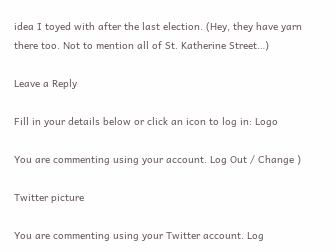idea I toyed with after the last election. (Hey, they have yarn there too. Not to mention all of St. Katherine Street…)

Leave a Reply

Fill in your details below or click an icon to log in: Logo

You are commenting using your account. Log Out / Change )

Twitter picture

You are commenting using your Twitter account. Log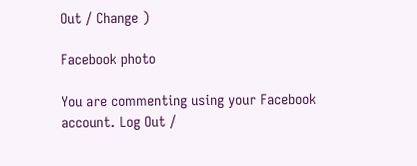Out / Change )

Facebook photo

You are commenting using your Facebook account. Log Out /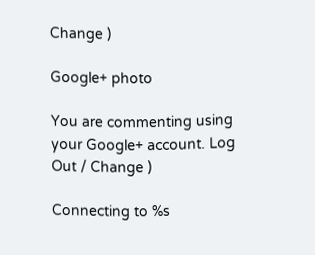Change )

Google+ photo

You are commenting using your Google+ account. Log Out / Change )

Connecting to %s